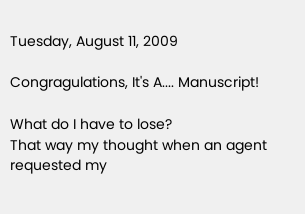Tuesday, August 11, 2009

Congragulations, It's A.... Manuscript!

What do I have to lose?
That way my thought when an agent requested my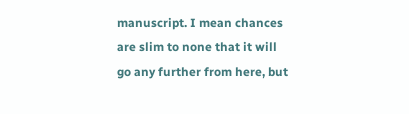manuscript. I mean chances are slim to none that it will go any further from here, but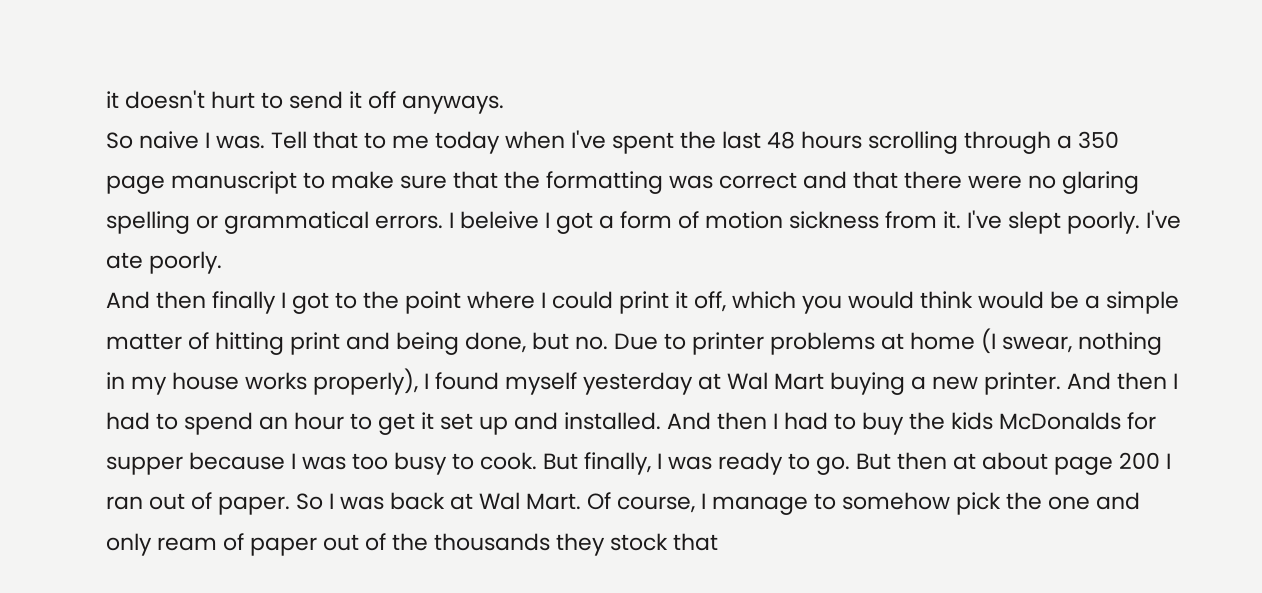it doesn't hurt to send it off anyways.
So naive I was. Tell that to me today when I've spent the last 48 hours scrolling through a 350 page manuscript to make sure that the formatting was correct and that there were no glaring spelling or grammatical errors. I beleive I got a form of motion sickness from it. I've slept poorly. I've ate poorly.
And then finally I got to the point where I could print it off, which you would think would be a simple matter of hitting print and being done, but no. Due to printer problems at home (I swear, nothing in my house works properly), I found myself yesterday at Wal Mart buying a new printer. And then I had to spend an hour to get it set up and installed. And then I had to buy the kids McDonalds for supper because I was too busy to cook. But finally, I was ready to go. But then at about page 200 I ran out of paper. So I was back at Wal Mart. Of course, I manage to somehow pick the one and only ream of paper out of the thousands they stock that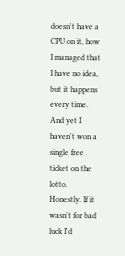doesn't have a CPU on it, how I managed that I have no idea, but it happens every time. And yet I haven't won a single free ticket on the lotto. Honestly. If it wasn't for bad luck I'd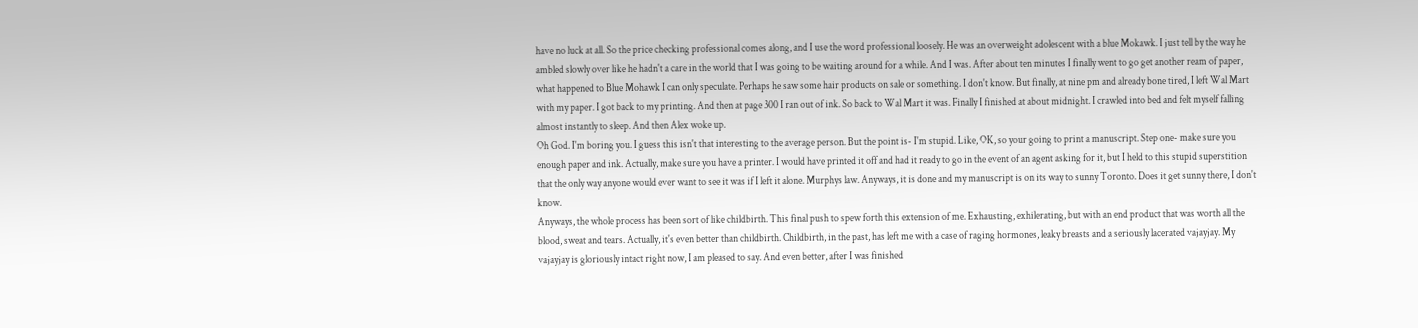have no luck at all. So the price checking professional comes along, and I use the word professional loosely. He was an overweight adolescent with a blue Mokawk. I just tell by the way he ambled slowly over like he hadn't a care in the world that I was going to be waiting around for a while. And I was. After about ten minutes I finally went to go get another ream of paper, what happened to Blue Mohawk I can only speculate. Perhaps he saw some hair products on sale or something. I don't know. But finally, at nine pm and already bone tired, I left Wal Mart with my paper. I got back to my printing. And then at page 300 I ran out of ink. So back to Wal Mart it was. Finally I finished at about midnight. I crawled into bed and felt myself falling almost instantly to sleep. And then Alex woke up.
Oh God. I'm boring you. I guess this isn't that interesting to the average person. But the point is- I'm stupid. Like, OK, so your going to print a manuscript. Step one- make sure you enough paper and ink. Actually, make sure you have a printer. I would have printed it off and had it ready to go in the event of an agent asking for it, but I held to this stupid superstition that the only way anyone would ever want to see it was if I left it alone. Murphys law. Anyways, it is done and my manuscript is on its way to sunny Toronto. Does it get sunny there, I don't know.
Anyways, the whole process has been sort of like childbirth. This final push to spew forth this extension of me. Exhausting, exhilerating, but with an end product that was worth all the blood, sweat and tears. Actually, it's even better than childbirth. Childbirth, in the past, has left me with a case of raging hormones, leaky breasts and a seriously lacerated vajayjay. My vajayjay is gloriously intact right now, I am pleased to say. And even better, after I was finished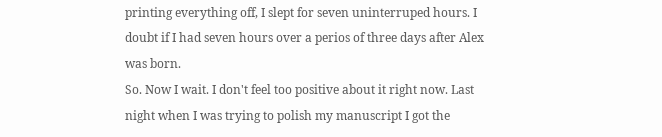printing everything off, I slept for seven uninterruped hours. I doubt if I had seven hours over a perios of three days after Alex was born.
So. Now I wait. I don't feel too positive about it right now. Last night when I was trying to polish my manuscript I got the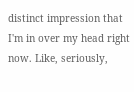distinct impression that I'm in over my head right now. Like, seriously,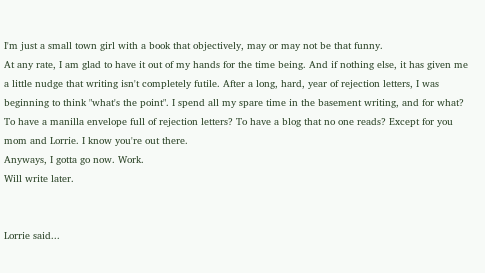I'm just a small town girl with a book that objectively, may or may not be that funny.
At any rate, I am glad to have it out of my hands for the time being. And if nothing else, it has given me a little nudge that writing isn't completely futile. After a long, hard, year of rejection letters, I was beginning to think "what's the point". I spend all my spare time in the basement writing, and for what? To have a manilla envelope full of rejection letters? To have a blog that no one reads? Except for you mom and Lorrie. I know you're out there.
Anyways, I gotta go now. Work.
Will write later.


Lorrie said...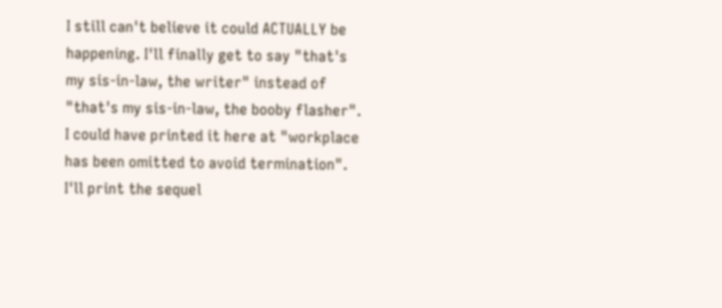I still can't believe it could ACTUALLY be happening. I'll finally get to say "that's my sis-in-law, the writer" instead of "that's my sis-in-law, the booby flasher".
I could have printed it here at "workplace has been omitted to avoid termination". I'll print the sequel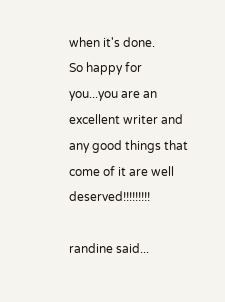when it's done.
So happy for you...you are an excellent writer and any good things that come of it are well deserved!!!!!!!!!

randine said...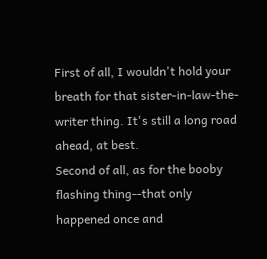First of all, I wouldn't hold your breath for that sister-in-law-the-writer thing. It's still a long road ahead, at best.
Second of all, as for the booby flashing thing--that only happened once and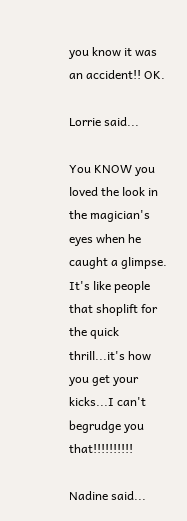you know it was an accident!! OK.

Lorrie said...

You KNOW you loved the look in the magician's eyes when he caught a glimpse. It's like people that shoplift for the quick thrill...it's how you get your kicks...I can't begrudge you that!!!!!!!!!!

Nadine said...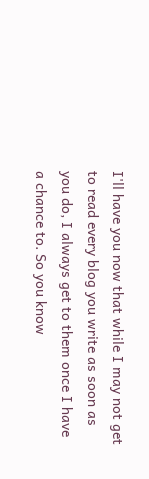I'll have you now that while I may not get to read every blog you write as soon as you do, I always get to them once I have a chance to. So you know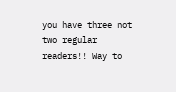you have three not two regular readers!! Way to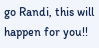go Randi, this will happen for you!!